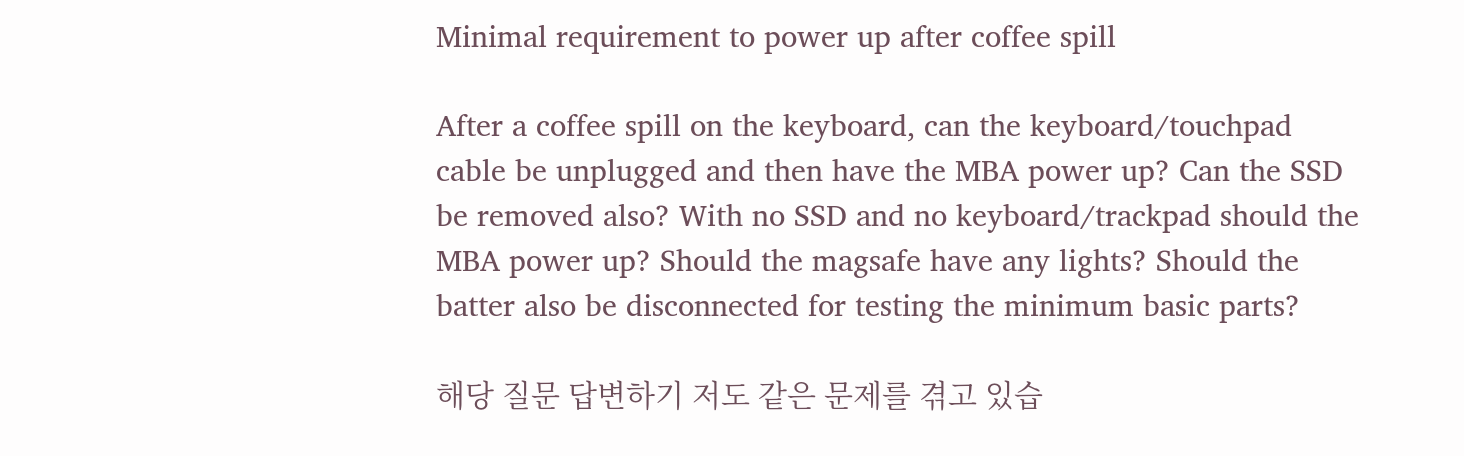Minimal requirement to power up after coffee spill

After a coffee spill on the keyboard, can the keyboard/touchpad cable be unplugged and then have the MBA power up? Can the SSD be removed also? With no SSD and no keyboard/trackpad should the MBA power up? Should the magsafe have any lights? Should the batter also be disconnected for testing the minimum basic parts?

해당 질문 답변하기 저도 같은 문제를 겪고 있습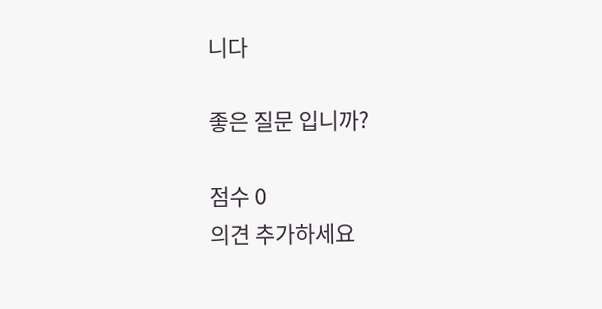니다

좋은 질문 입니까?

점수 0
의견 추가하세요